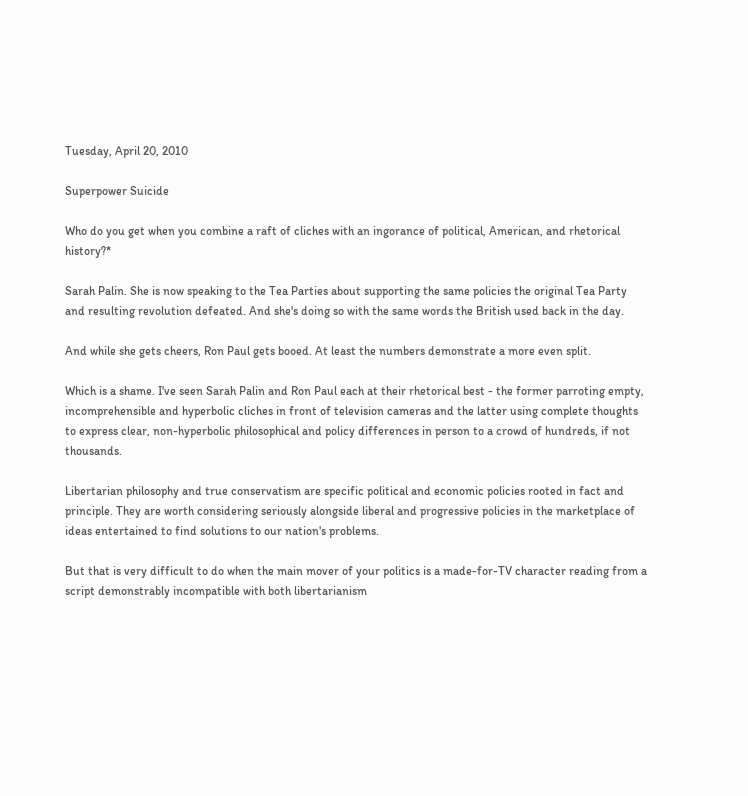Tuesday, April 20, 2010

Superpower Suicide

Who do you get when you combine a raft of cliches with an ingorance of political, American, and rhetorical history?*

Sarah Palin. She is now speaking to the Tea Parties about supporting the same policies the original Tea Party and resulting revolution defeated. And she's doing so with the same words the British used back in the day.

And while she gets cheers, Ron Paul gets booed. At least the numbers demonstrate a more even split.

Which is a shame. I've seen Sarah Palin and Ron Paul each at their rhetorical best - the former parroting empty, incomprehensible and hyperbolic cliches in front of television cameras and the latter using complete thoughts to express clear, non-hyperbolic philosophical and policy differences in person to a crowd of hundreds, if not thousands.

Libertarian philosophy and true conservatism are specific political and economic policies rooted in fact and principle. They are worth considering seriously alongside liberal and progressive policies in the marketplace of ideas entertained to find solutions to our nation's problems.

But that is very difficult to do when the main mover of your politics is a made-for-TV character reading from a script demonstrably incompatible with both libertarianism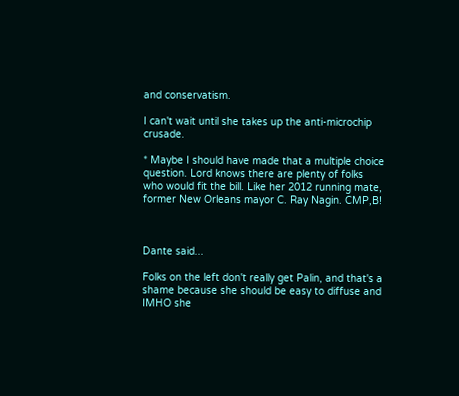and conservatism.

I can't wait until she takes up the anti-microchip crusade.

* Maybe I should have made that a multiple choice question. Lord knows there are plenty of folks who would fit the bill. Like her 2012 running mate, former New Orleans mayor C. Ray Nagin. CMP,B!



Dante said...

Folks on the left don't really get Palin, and that's a shame because she should be easy to diffuse and IMHO she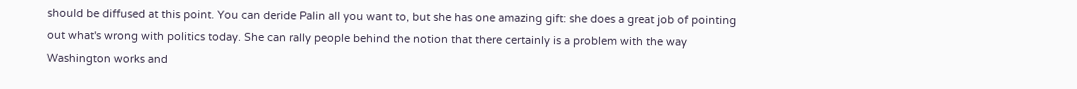should be diffused at this point. You can deride Palin all you want to, but she has one amazing gift: she does a great job of pointing out what's wrong with politics today. She can rally people behind the notion that there certainly is a problem with the way Washington works and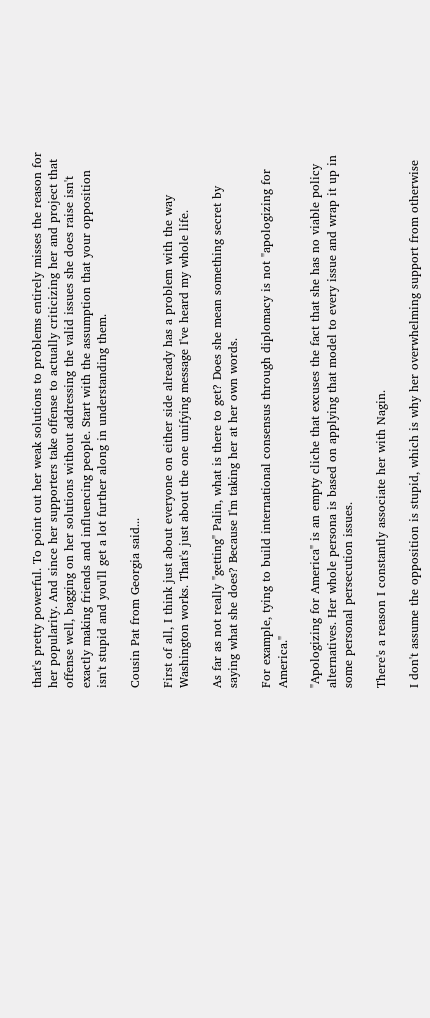that's pretty powerful. To point out her weak solutions to problems entirely misses the reason for her popularity. And since her supporters take offense to actually criticizing her and project that offense well, bagging on her solutions without addressing the valid issues she does raise isn't exactly making friends and influencing people. Start with the assumption that your opposition isn't stupid and you'll get a lot further along in understanding them.

Cousin Pat from Georgia said...

First of all, I think just about everyone on either side already has a problem with the way Washington works. That's just about the one unifying message I've heard my whole life.

As far as not really "getting" Palin, what is there to get? Does she mean something secret by saying what she does? Because I'm taking her at her own words.

For example, tying to build international consensus through diplomacy is not "apologizing for America."

"Apologizing for America" is an empty cliche that excuses the fact that she has no viable policy alternatives. Her whole persona is based on applying that model to every issue and wrap it up in some personal persecution issues.

There's a reason I constantly associate her with Nagin.

I don't assume the opposition is stupid, which is why her overwhelming support from otherwise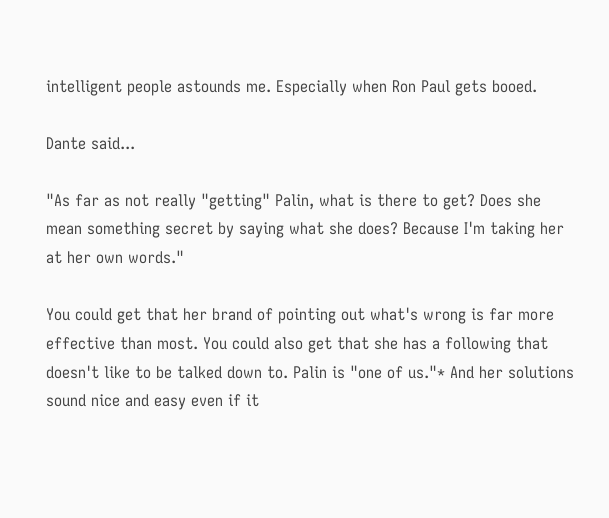intelligent people astounds me. Especially when Ron Paul gets booed.

Dante said...

"As far as not really "getting" Palin, what is there to get? Does she mean something secret by saying what she does? Because I'm taking her at her own words."

You could get that her brand of pointing out what's wrong is far more effective than most. You could also get that she has a following that doesn't like to be talked down to. Palin is "one of us."* And her solutions sound nice and easy even if it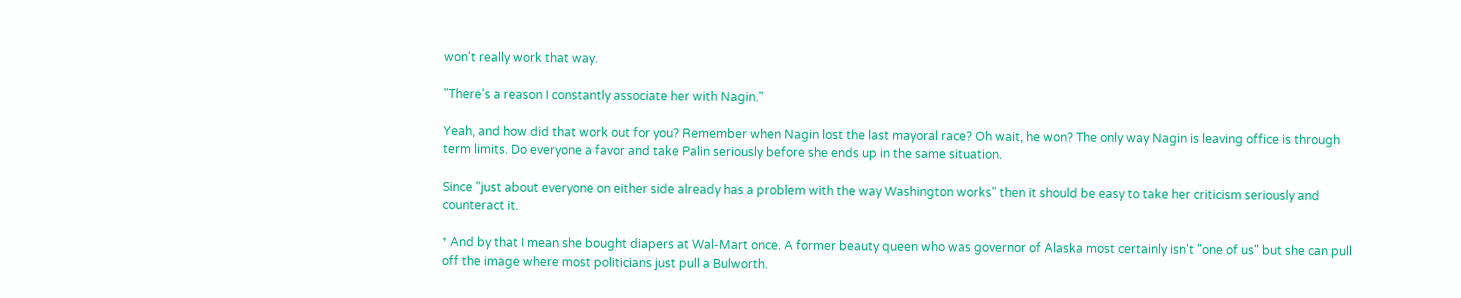won't really work that way.

"There's a reason I constantly associate her with Nagin."

Yeah, and how did that work out for you? Remember when Nagin lost the last mayoral race? Oh wait, he won? The only way Nagin is leaving office is through term limits. Do everyone a favor and take Palin seriously before she ends up in the same situation.

Since "just about everyone on either side already has a problem with the way Washington works" then it should be easy to take her criticism seriously and counteract it.

* And by that I mean she bought diapers at Wal-Mart once. A former beauty queen who was governor of Alaska most certainly isn't "one of us" but she can pull off the image where most politicians just pull a Bulworth.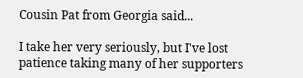Cousin Pat from Georgia said...

I take her very seriously, but I've lost patience taking many of her supporters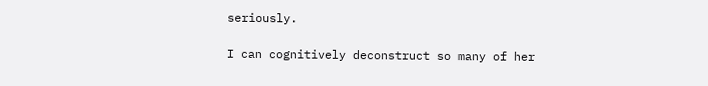seriously.

I can cognitively deconstruct so many of her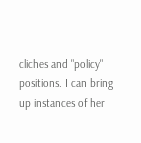cliches and "policy" positions. I can bring up instances of her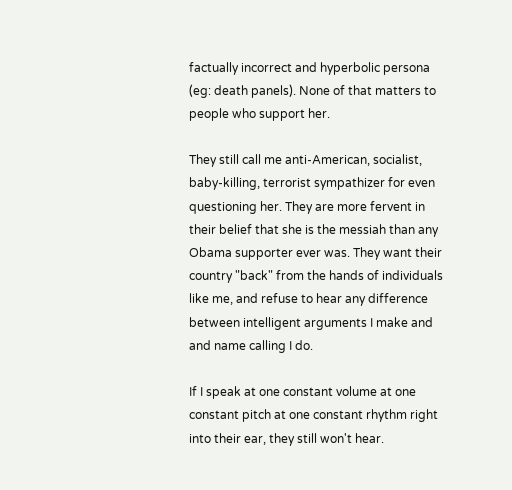factually incorrect and hyperbolic persona (eg: death panels). None of that matters to people who support her.

They still call me anti-American, socialist, baby-killing, terrorist sympathizer for even questioning her. They are more fervent in their belief that she is the messiah than any Obama supporter ever was. They want their country "back" from the hands of individuals like me, and refuse to hear any difference between intelligent arguments I make and and name calling I do.

If I speak at one constant volume at one constant pitch at one constant rhythm right into their ear, they still won't hear.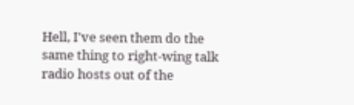Hell, I've seen them do the same thing to right-wing talk radio hosts out of the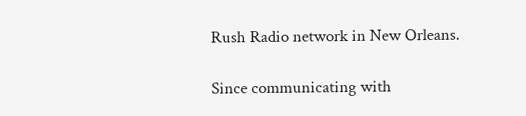Rush Radio network in New Orleans.

Since communicating with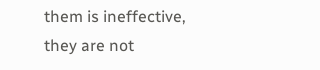them is ineffective, they are not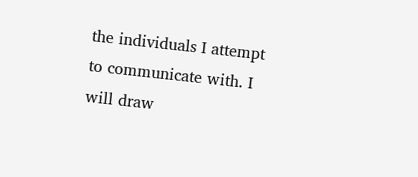the individuals I attempt to communicate with. I will draw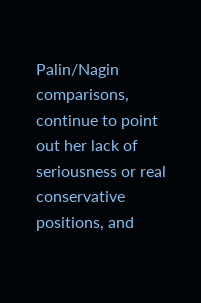Palin/Nagin comparisons, continue to point out her lack of seriousness or real conservative positions, and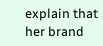explain that her brand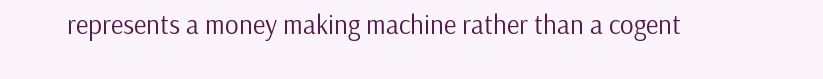represents a money making machine rather than a cogent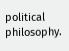political philosophy.